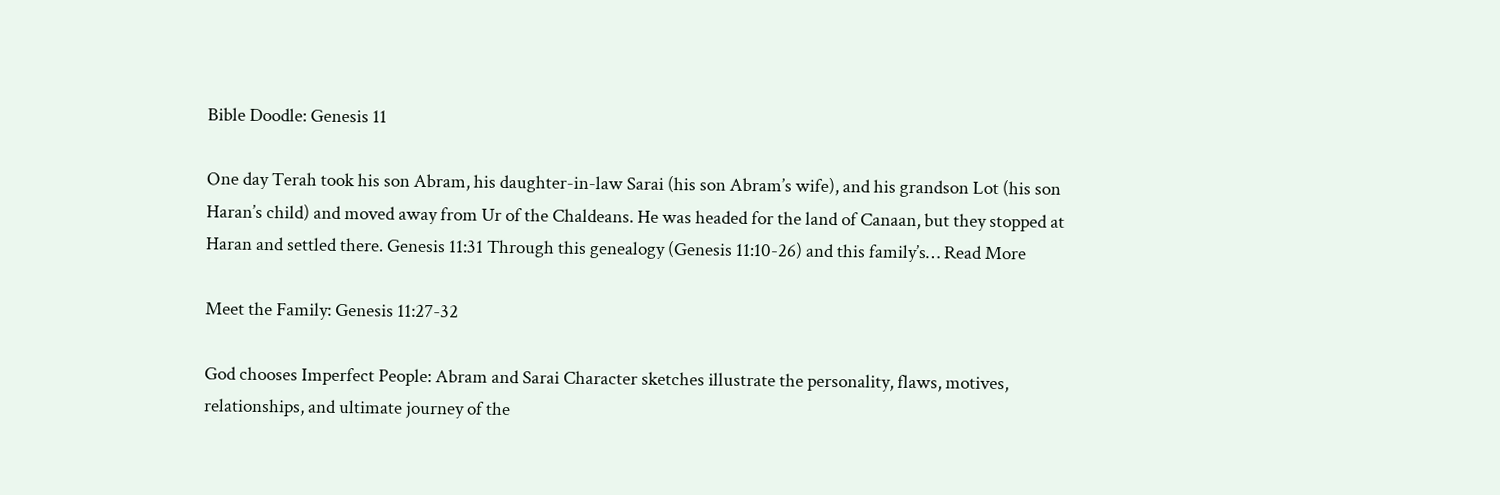Bible Doodle: Genesis 11

One day Terah took his son Abram, his daughter-in-law Sarai (his son Abram’s wife), and his grandson Lot (his son Haran’s child) and moved away from Ur of the Chaldeans. He was headed for the land of Canaan, but they stopped at Haran and settled there. Genesis 11:31 Through this genealogy (Genesis 11:10-26) and this family’s… Read More

Meet the Family: Genesis 11:27-32

God chooses Imperfect People: Abram and Sarai Character sketches illustrate the personality, flaws, motives, relationships, and ultimate journey of the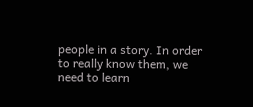people in a story. In order to really know them, we need to learn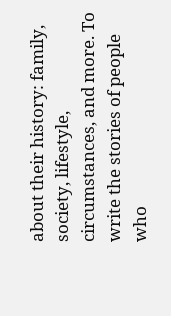about their history: family, society, lifestyle, circumstances, and more. To write the stories of people who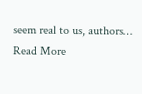seem real to us, authors… Read More